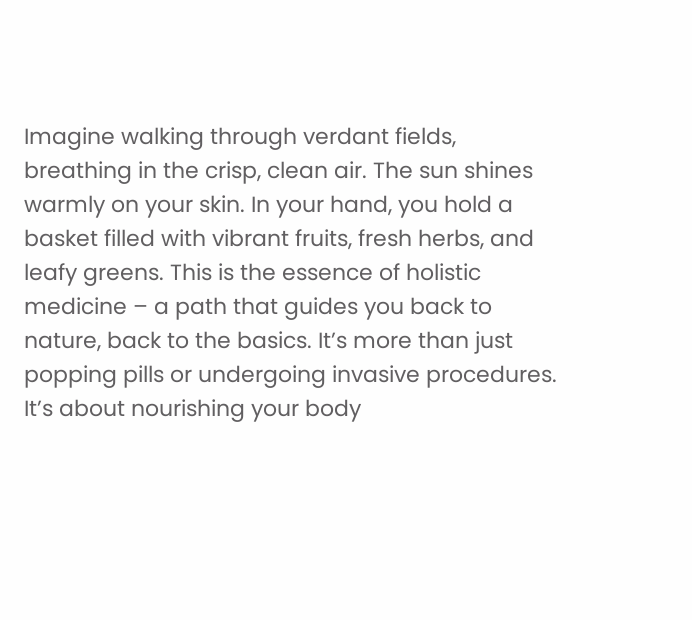Imagine walking through verdant fields, breathing in the crisp, clean air. The sun shines warmly on your skin. In your hand, you hold a basket filled with vibrant fruits, fresh herbs, and leafy greens. This is the essence of holistic medicine – a path that guides you back to nature, back to the basics. It’s more than just popping pills or undergoing invasive procedures. It’s about nourishing your body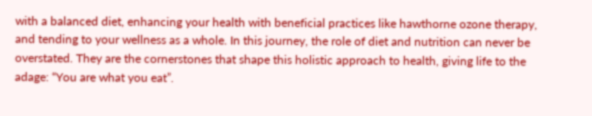with a balanced diet, enhancing your health with beneficial practices like hawthorne ozone therapy, and tending to your wellness as a whole. In this journey, the role of diet and nutrition can never be overstated. They are the cornerstones that shape this holistic approach to health, giving life to the adage: “You are what you eat”.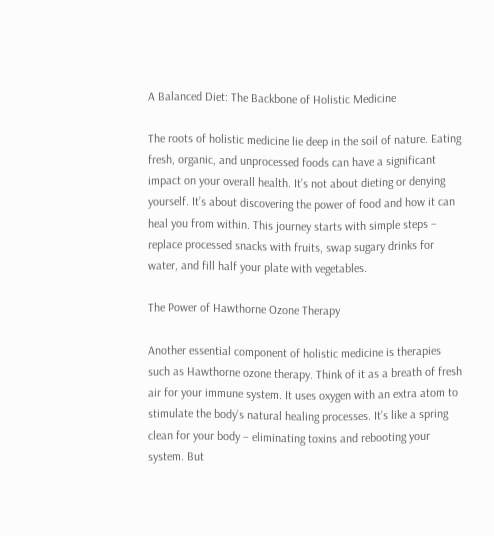A Balanced Diet: The Backbone of Holistic Medicine

The roots of holistic medicine lie deep in the soil of nature. Eating fresh, organic, and unprocessed foods can have a significant impact on your overall health. It’s not about dieting or denying yourself. It’s about discovering the power of food and how it can heal you from within. This journey starts with simple steps – replace processed snacks with fruits, swap sugary drinks for water, and fill half your plate with vegetables.

The Power of Hawthorne Ozone Therapy

Another essential component of holistic medicine is therapies such as Hawthorne ozone therapy. Think of it as a breath of fresh air for your immune system. It uses oxygen with an extra atom to stimulate the body’s natural healing processes. It’s like a spring clean for your body – eliminating toxins and rebooting your system. But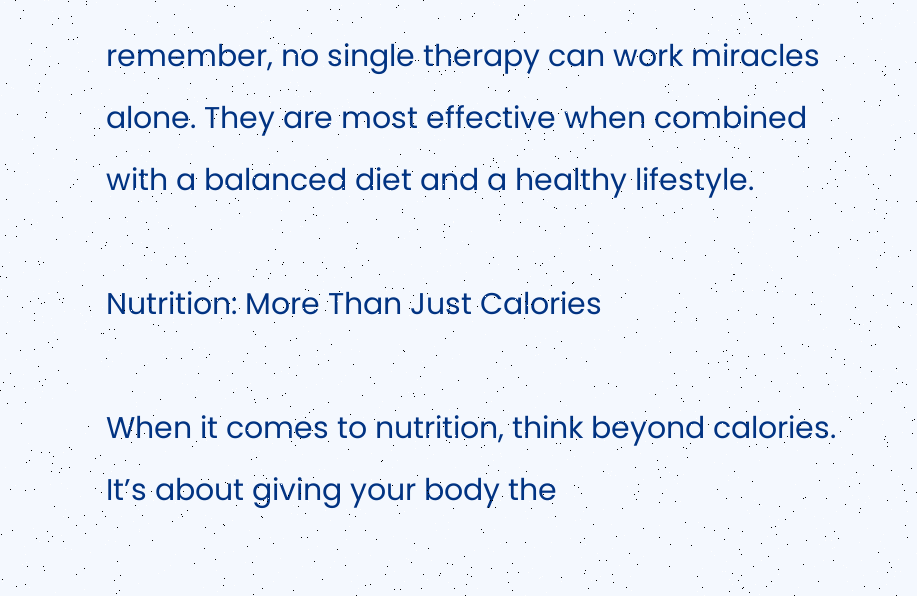remember, no single therapy can work miracles alone. They are most effective when combined with a balanced diet and a healthy lifestyle.

Nutrition: More Than Just Calories

When it comes to nutrition, think beyond calories. It’s about giving your body the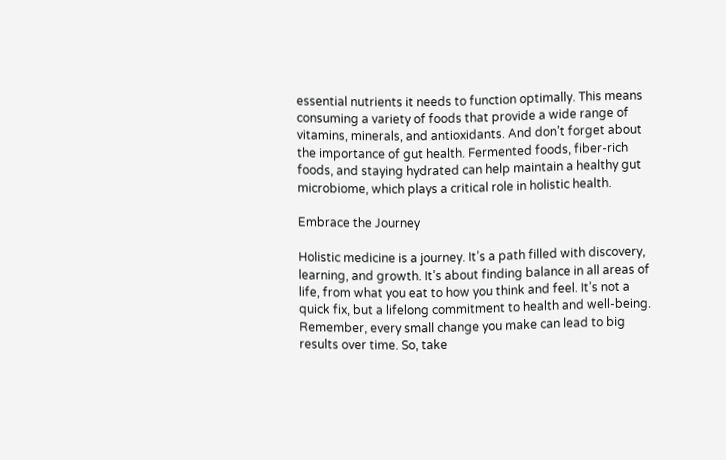essential nutrients it needs to function optimally. This means consuming a variety of foods that provide a wide range of vitamins, minerals, and antioxidants. And don’t forget about the importance of gut health. Fermented foods, fiber-rich foods, and staying hydrated can help maintain a healthy gut microbiome, which plays a critical role in holistic health.

Embrace the Journey

Holistic medicine is a journey. It’s a path filled with discovery, learning, and growth. It’s about finding balance in all areas of life, from what you eat to how you think and feel. It’s not a quick fix, but a lifelong commitment to health and well-being. Remember, every small change you make can lead to big results over time. So, take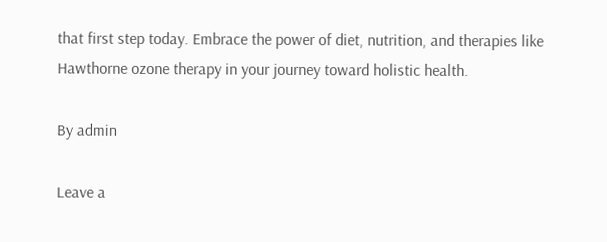that first step today. Embrace the power of diet, nutrition, and therapies like Hawthorne ozone therapy in your journey toward holistic health.

By admin

Leave a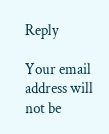Reply

Your email address will not be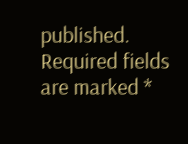published. Required fields are marked *